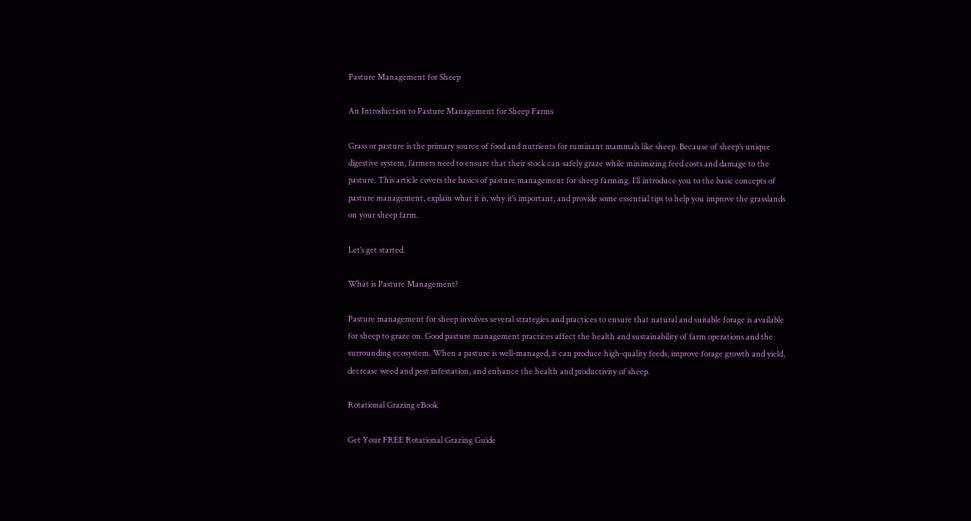Pasture Management for Sheep

An Introduction to Pasture Management for Sheep Farms

Grass or pasture is the primary source of food and nutrients for ruminant mammals like sheep. Because of sheep’s unique digestive system, farmers need to ensure that their stock can safely graze while minimizing feed costs and damage to the pasture. This article covers the basics of pasture management for sheep farming. I’ll introduce you to the basic concepts of pasture management, explain what it is, why it’s important, and provide some essential tips to help you improve the grasslands on your sheep farm.

Let’s get started.

What is Pasture Management?

Pasture management for sheep involves several strategies and practices to ensure that natural and suitable forage is available for sheep to graze on. Good pasture management practices affect the health and sustainability of farm operations and the surrounding ecosystem. When a pasture is well-managed, it can produce high-quality feeds, improve forage growth and yield, decrease weed and pest infestation, and enhance the health and productivity of sheep.

Rotational Grazing eBook

Get Your FREE Rotational Grazing Guide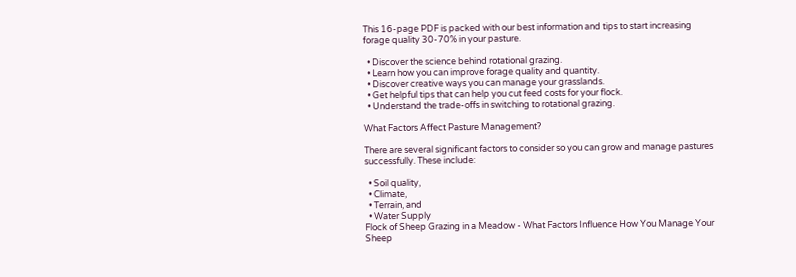This 16-page PDF is packed with our best information and tips to start increasing forage quality 30-70% in your pasture.

  • Discover the science behind rotational grazing.
  • Learn how you can improve forage quality and quantity.
  • Discover creative ways you can manage your grasslands.
  • Get helpful tips that can help you cut feed costs for your flock.
  • Understand the trade-offs in switching to rotational grazing.

What Factors Affect Pasture Management?

There are several significant factors to consider so you can grow and manage pastures successfully. These include:

  • Soil quality,
  • Climate,
  • Terrain, and
  • Water Supply
Flock of Sheep Grazing in a Meadow - What Factors Influence How You Manage Your Sheep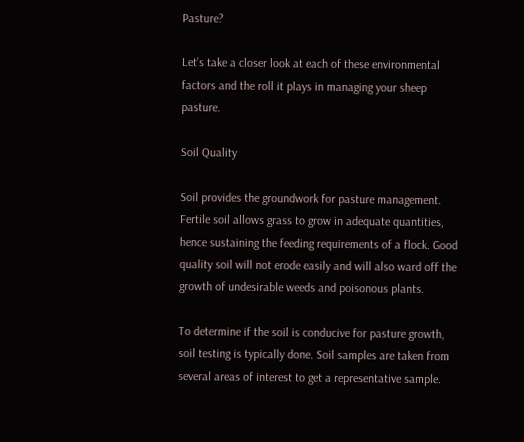Pasture?

Let’s take a closer look at each of these environmental factors and the roll it plays in managing your sheep pasture.

Soil Quality

Soil provides the groundwork for pasture management. Fertile soil allows grass to grow in adequate quantities, hence sustaining the feeding requirements of a flock. Good quality soil will not erode easily and will also ward off the growth of undesirable weeds and poisonous plants.

To determine if the soil is conducive for pasture growth, soil testing is typically done. Soil samples are taken from several areas of interest to get a representative sample.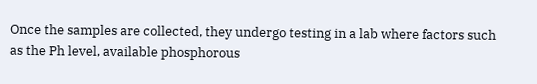Once the samples are collected, they undergo testing in a lab where factors such as the Ph level, available phosphorous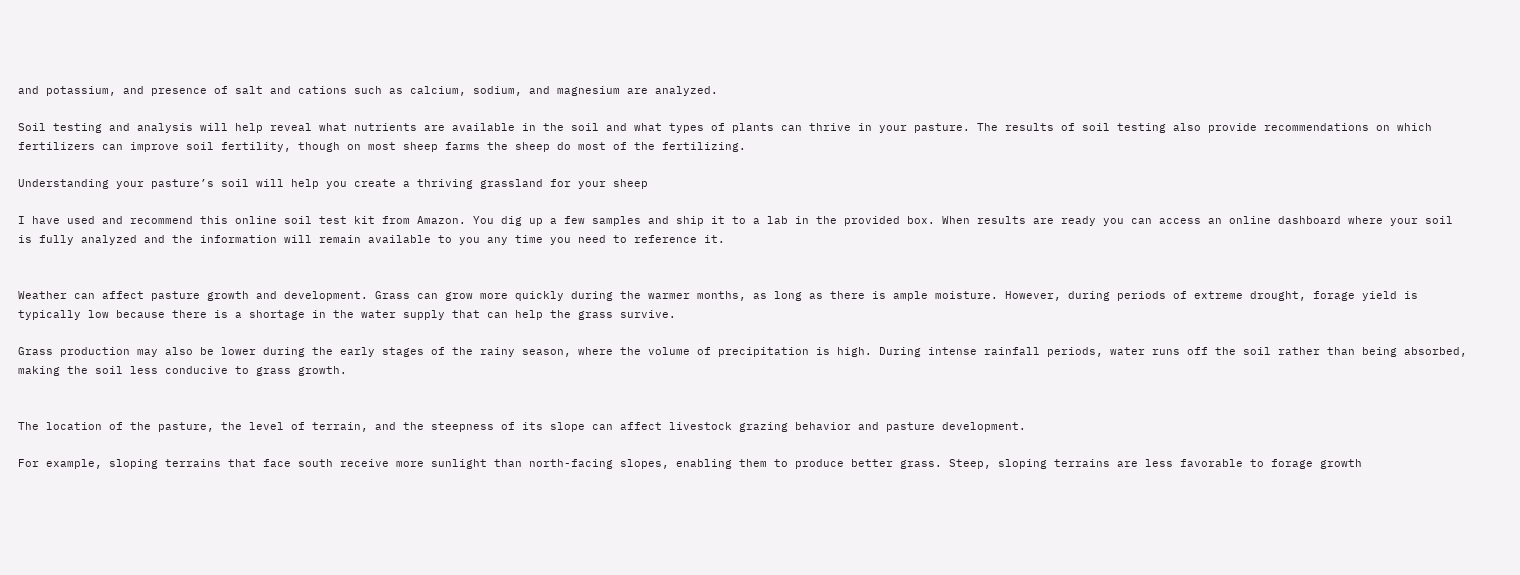and potassium, and presence of salt and cations such as calcium, sodium, and magnesium are analyzed.

Soil testing and analysis will help reveal what nutrients are available in the soil and what types of plants can thrive in your pasture. The results of soil testing also provide recommendations on which fertilizers can improve soil fertility, though on most sheep farms the sheep do most of the fertilizing.

Understanding your pasture’s soil will help you create a thriving grassland for your sheep

I have used and recommend this online soil test kit from Amazon. You dig up a few samples and ship it to a lab in the provided box. When results are ready you can access an online dashboard where your soil is fully analyzed and the information will remain available to you any time you need to reference it.


Weather can affect pasture growth and development. Grass can grow more quickly during the warmer months, as long as there is ample moisture. However, during periods of extreme drought, forage yield is typically low because there is a shortage in the water supply that can help the grass survive.

Grass production may also be lower during the early stages of the rainy season, where the volume of precipitation is high. During intense rainfall periods, water runs off the soil rather than being absorbed, making the soil less conducive to grass growth.


The location of the pasture, the level of terrain, and the steepness of its slope can affect livestock grazing behavior and pasture development.

For example, sloping terrains that face south receive more sunlight than north-facing slopes, enabling them to produce better grass. Steep, sloping terrains are less favorable to forage growth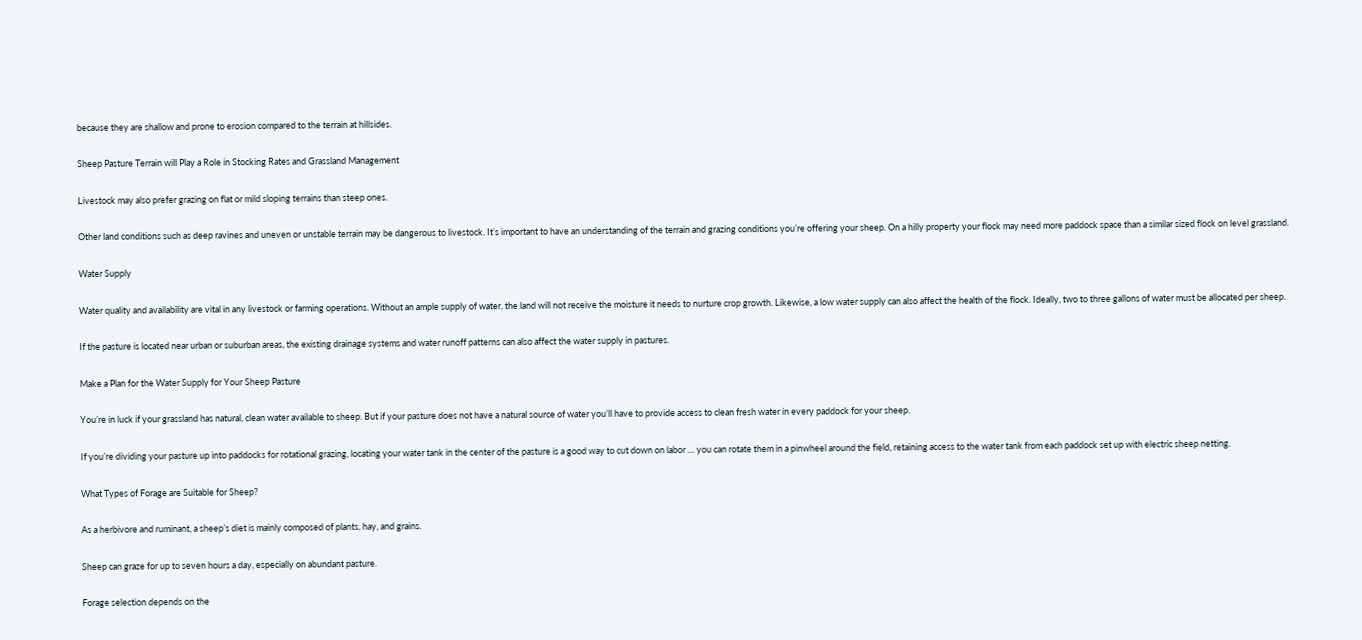because they are shallow and prone to erosion compared to the terrain at hillsides.

Sheep Pasture Terrain will Play a Role in Stocking Rates and Grassland Management

Livestock may also prefer grazing on flat or mild sloping terrains than steep ones.

Other land conditions such as deep ravines and uneven or unstable terrain may be dangerous to livestock. It’s important to have an understanding of the terrain and grazing conditions you’re offering your sheep. On a hilly property your flock may need more paddock space than a similar sized flock on level grassland.

Water Supply

Water quality and availability are vital in any livestock or farming operations. Without an ample supply of water, the land will not receive the moisture it needs to nurture crop growth. Likewise, a low water supply can also affect the health of the flock. Ideally, two to three gallons of water must be allocated per sheep.

If the pasture is located near urban or suburban areas, the existing drainage systems and water runoff patterns can also affect the water supply in pastures.

Make a Plan for the Water Supply for Your Sheep Pasture

You’re in luck if your grassland has natural, clean water available to sheep. But if your pasture does not have a natural source of water you’ll have to provide access to clean fresh water in every paddock for your sheep.

If you’re dividing your pasture up into paddocks for rotational grazing, locating your water tank in the center of the pasture is a good way to cut down on labor … you can rotate them in a pinwheel around the field, retaining access to the water tank from each paddock set up with electric sheep netting.

What Types of Forage are Suitable for Sheep?

As a herbivore and ruminant, a sheep’s diet is mainly composed of plants, hay, and grains.

Sheep can graze for up to seven hours a day, especially on abundant pasture.

Forage selection depends on the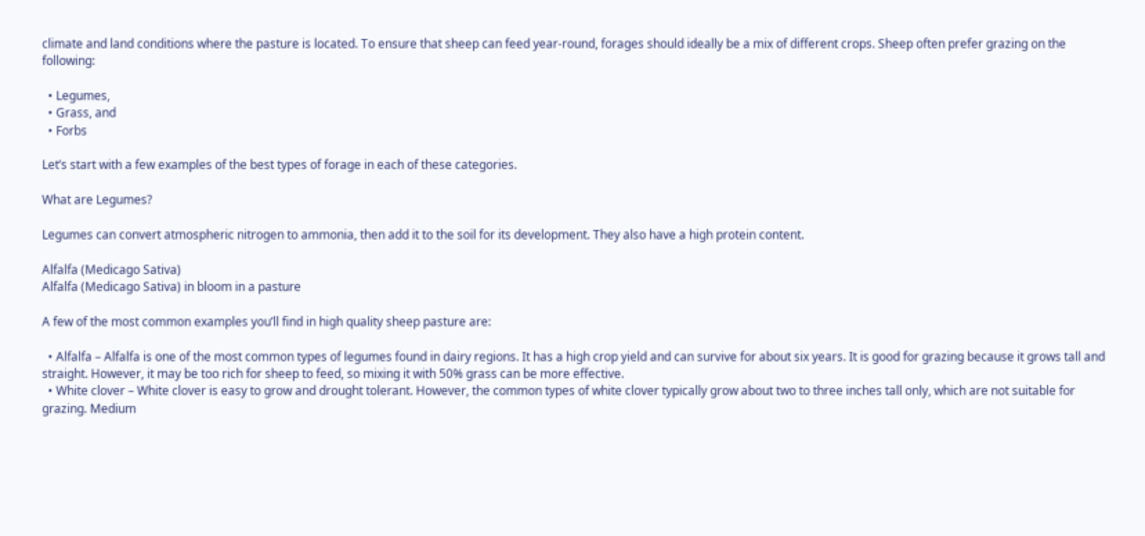climate and land conditions where the pasture is located. To ensure that sheep can feed year-round, forages should ideally be a mix of different crops. Sheep often prefer grazing on the following:

  • Legumes,
  • Grass, and
  • Forbs

Let’s start with a few examples of the best types of forage in each of these categories.

What are Legumes?

Legumes can convert atmospheric nitrogen to ammonia, then add it to the soil for its development. They also have a high protein content.

Alfalfa (Medicago Sativa)
Alfalfa (Medicago Sativa) in bloom in a pasture

A few of the most common examples you’ll find in high quality sheep pasture are:

  • Alfalfa – Alfalfa is one of the most common types of legumes found in dairy regions. It has a high crop yield and can survive for about six years. It is good for grazing because it grows tall and straight. However, it may be too rich for sheep to feed, so mixing it with 50% grass can be more effective.
  • White clover – White clover is easy to grow and drought tolerant. However, the common types of white clover typically grow about two to three inches tall only, which are not suitable for grazing. Medium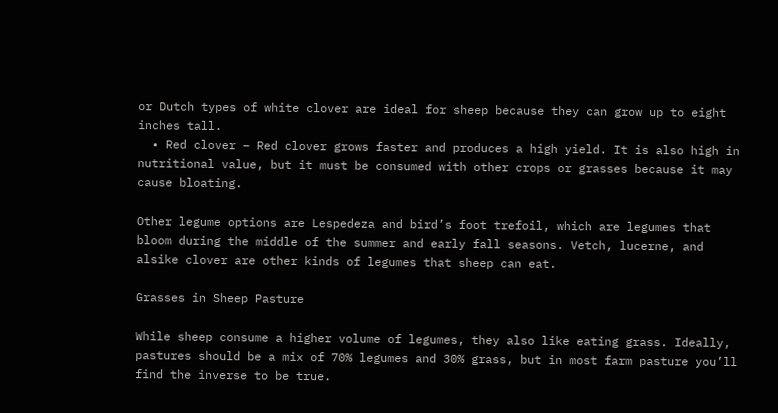or Dutch types of white clover are ideal for sheep because they can grow up to eight inches tall.
  • Red clover – Red clover grows faster and produces a high yield. It is also high in nutritional value, but it must be consumed with other crops or grasses because it may cause bloating.

Other legume options are Lespedeza and bird’s foot trefoil, which are legumes that bloom during the middle of the summer and early fall seasons. Vetch, lucerne, and alsike clover are other kinds of legumes that sheep can eat.

Grasses in Sheep Pasture

While sheep consume a higher volume of legumes, they also like eating grass. Ideally, pastures should be a mix of 70% legumes and 30% grass, but in most farm pasture you’ll find the inverse to be true.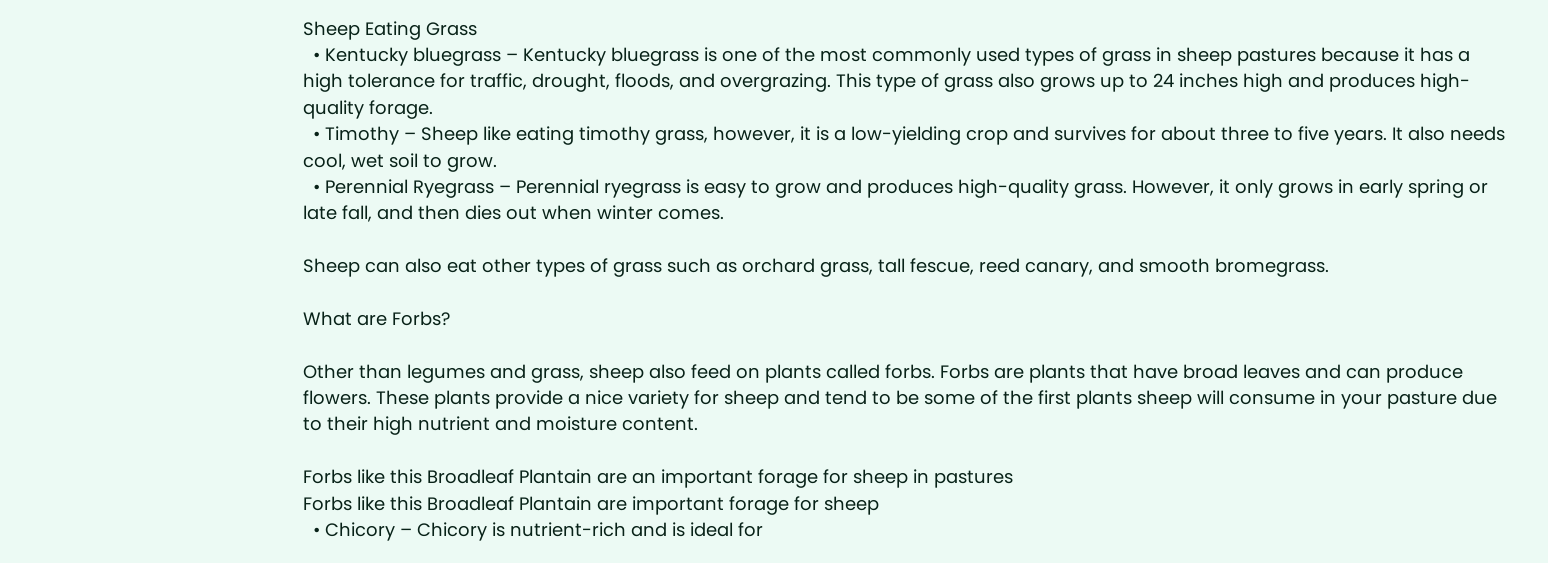Sheep Eating Grass
  • Kentucky bluegrass – Kentucky bluegrass is one of the most commonly used types of grass in sheep pastures because it has a high tolerance for traffic, drought, floods, and overgrazing. This type of grass also grows up to 24 inches high and produces high-quality forage.
  • Timothy – Sheep like eating timothy grass, however, it is a low-yielding crop and survives for about three to five years. It also needs cool, wet soil to grow.
  • Perennial Ryegrass – Perennial ryegrass is easy to grow and produces high-quality grass. However, it only grows in early spring or late fall, and then dies out when winter comes.

Sheep can also eat other types of grass such as orchard grass, tall fescue, reed canary, and smooth bromegrass.

What are Forbs?

Other than legumes and grass, sheep also feed on plants called forbs. Forbs are plants that have broad leaves and can produce flowers. These plants provide a nice variety for sheep and tend to be some of the first plants sheep will consume in your pasture due to their high nutrient and moisture content.

Forbs like this Broadleaf Plantain are an important forage for sheep in pastures
Forbs like this Broadleaf Plantain are important forage for sheep
  • Chicory – Chicory is nutrient-rich and is ideal for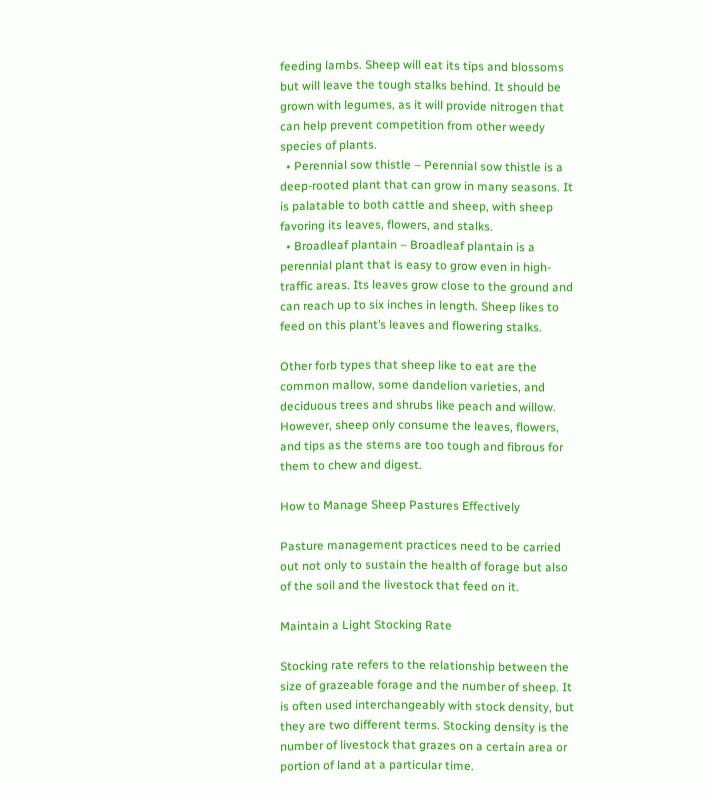feeding lambs. Sheep will eat its tips and blossoms but will leave the tough stalks behind. It should be grown with legumes, as it will provide nitrogen that can help prevent competition from other weedy species of plants.
  • Perennial sow thistle – Perennial sow thistle is a deep-rooted plant that can grow in many seasons. It is palatable to both cattle and sheep, with sheep favoring its leaves, flowers, and stalks.
  • Broadleaf plantain – Broadleaf plantain is a perennial plant that is easy to grow even in high-traffic areas. Its leaves grow close to the ground and can reach up to six inches in length. Sheep likes to feed on this plant’s leaves and flowering stalks.

Other forb types that sheep like to eat are the common mallow, some dandelion varieties, and deciduous trees and shrubs like peach and willow. However, sheep only consume the leaves, flowers, and tips as the stems are too tough and fibrous for them to chew and digest.

How to Manage Sheep Pastures Effectively

Pasture management practices need to be carried out not only to sustain the health of forage but also of the soil and the livestock that feed on it.

Maintain a Light Stocking Rate

Stocking rate refers to the relationship between the size of grazeable forage and the number of sheep. It is often used interchangeably with stock density, but they are two different terms. Stocking density is the number of livestock that grazes on a certain area or portion of land at a particular time.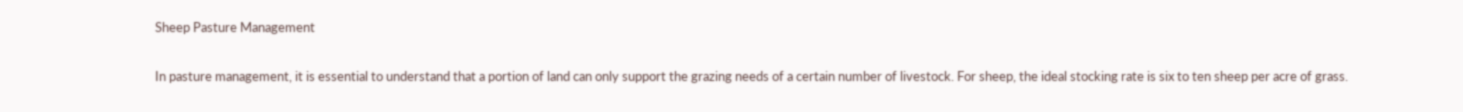Sheep Pasture Management

In pasture management, it is essential to understand that a portion of land can only support the grazing needs of a certain number of livestock. For sheep, the ideal stocking rate is six to ten sheep per acre of grass.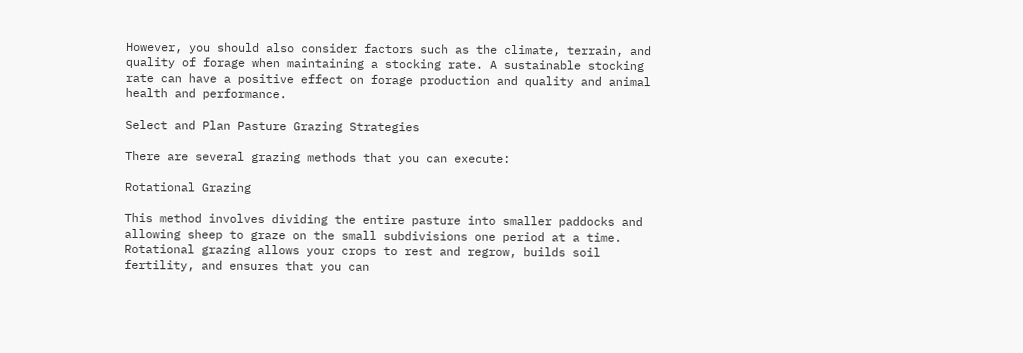However, you should also consider factors such as the climate, terrain, and quality of forage when maintaining a stocking rate. A sustainable stocking rate can have a positive effect on forage production and quality and animal health and performance.

Select and Plan Pasture Grazing Strategies

There are several grazing methods that you can execute:

Rotational Grazing

This method involves dividing the entire pasture into smaller paddocks and allowing sheep to graze on the small subdivisions one period at a time. Rotational grazing allows your crops to rest and regrow, builds soil fertility, and ensures that you can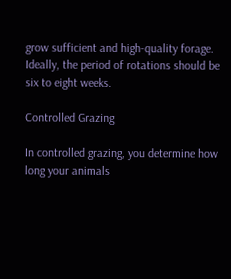grow sufficient and high-quality forage. Ideally, the period of rotations should be six to eight weeks.

Controlled Grazing

In controlled grazing, you determine how long your animals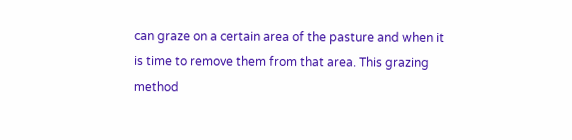can graze on a certain area of the pasture and when it is time to remove them from that area. This grazing method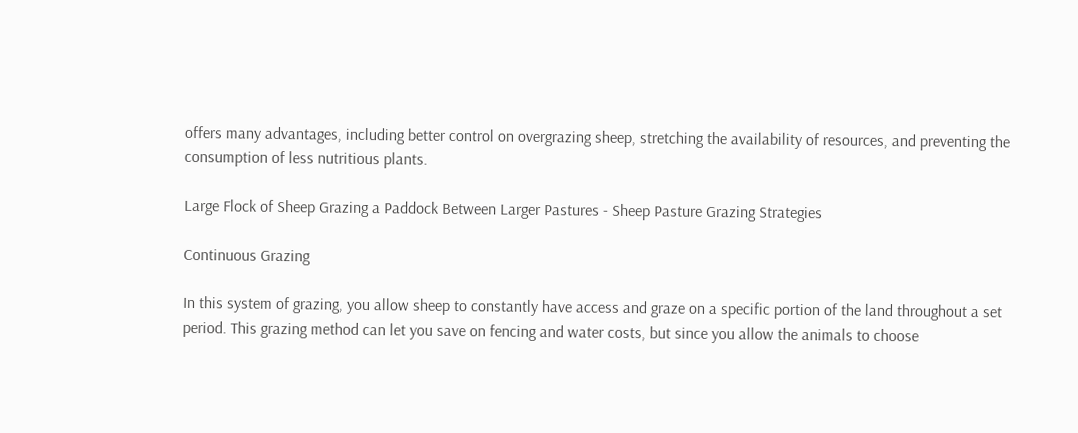offers many advantages, including better control on overgrazing sheep, stretching the availability of resources, and preventing the consumption of less nutritious plants.

Large Flock of Sheep Grazing a Paddock Between Larger Pastures - Sheep Pasture Grazing Strategies

Continuous Grazing

In this system of grazing, you allow sheep to constantly have access and graze on a specific portion of the land throughout a set period. This grazing method can let you save on fencing and water costs, but since you allow the animals to choose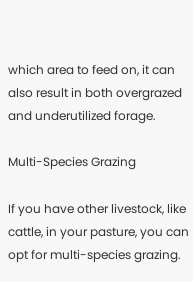which area to feed on, it can also result in both overgrazed and underutilized forage.

Multi-Species Grazing

If you have other livestock, like cattle, in your pasture, you can opt for multi-species grazing.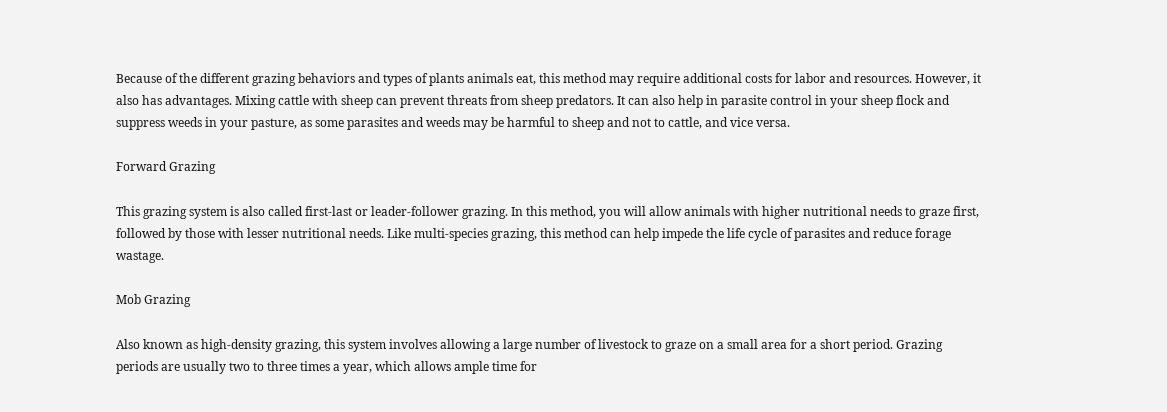Because of the different grazing behaviors and types of plants animals eat, this method may require additional costs for labor and resources. However, it also has advantages. Mixing cattle with sheep can prevent threats from sheep predators. It can also help in parasite control in your sheep flock and suppress weeds in your pasture, as some parasites and weeds may be harmful to sheep and not to cattle, and vice versa.

Forward Grazing

This grazing system is also called first-last or leader-follower grazing. In this method, you will allow animals with higher nutritional needs to graze first, followed by those with lesser nutritional needs. Like multi-species grazing, this method can help impede the life cycle of parasites and reduce forage wastage.

Mob Grazing

Also known as high-density grazing, this system involves allowing a large number of livestock to graze on a small area for a short period. Grazing periods are usually two to three times a year, which allows ample time for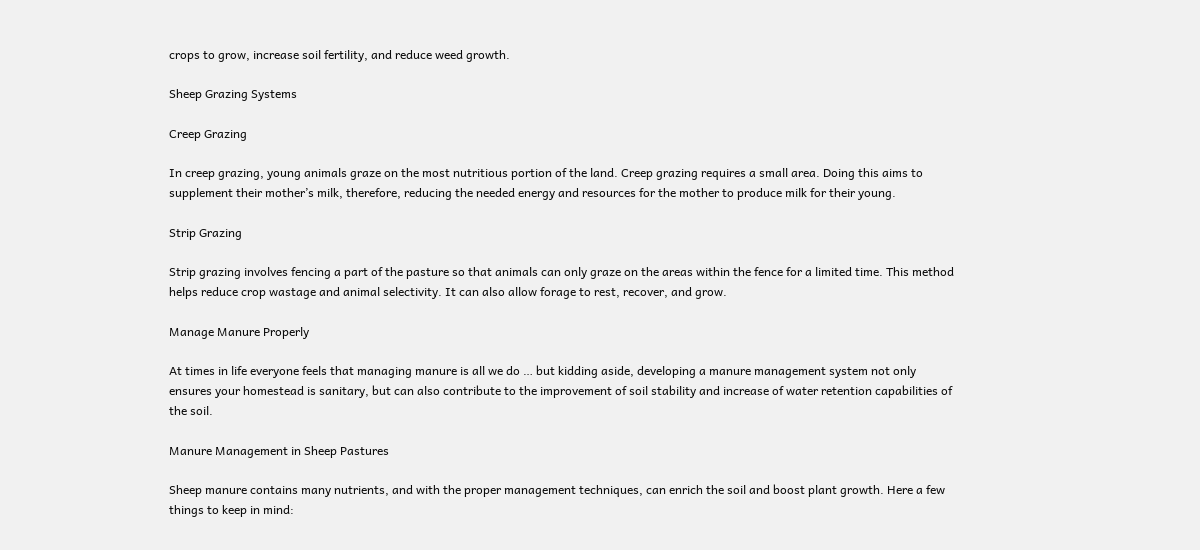crops to grow, increase soil fertility, and reduce weed growth.

Sheep Grazing Systems

Creep Grazing

In creep grazing, young animals graze on the most nutritious portion of the land. Creep grazing requires a small area. Doing this aims to supplement their mother’s milk, therefore, reducing the needed energy and resources for the mother to produce milk for their young.

Strip Grazing

Strip grazing involves fencing a part of the pasture so that animals can only graze on the areas within the fence for a limited time. This method helps reduce crop wastage and animal selectivity. It can also allow forage to rest, recover, and grow.

Manage Manure Properly

At times in life everyone feels that managing manure is all we do … but kidding aside, developing a manure management system not only ensures your homestead is sanitary, but can also contribute to the improvement of soil stability and increase of water retention capabilities of the soil.

Manure Management in Sheep Pastures

Sheep manure contains many nutrients, and with the proper management techniques, can enrich the soil and boost plant growth. Here a few things to keep in mind: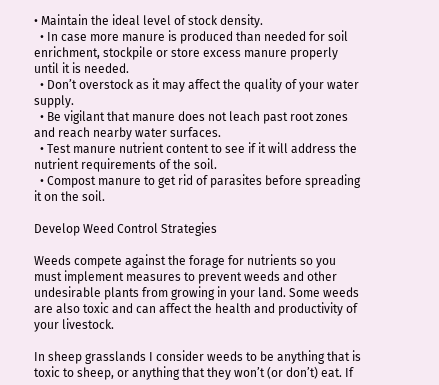• Maintain the ideal level of stock density.
  • In case more manure is produced than needed for soil enrichment, stockpile or store excess manure properly until it is needed.
  • Don’t overstock as it may affect the quality of your water supply.
  • Be vigilant that manure does not leach past root zones and reach nearby water surfaces.
  • Test manure nutrient content to see if it will address the nutrient requirements of the soil.
  • Compost manure to get rid of parasites before spreading it on the soil.

Develop Weed Control Strategies

Weeds compete against the forage for nutrients so you must implement measures to prevent weeds and other undesirable plants from growing in your land. Some weeds are also toxic and can affect the health and productivity of your livestock.

In sheep grasslands I consider weeds to be anything that is toxic to sheep, or anything that they won’t (or don’t) eat. If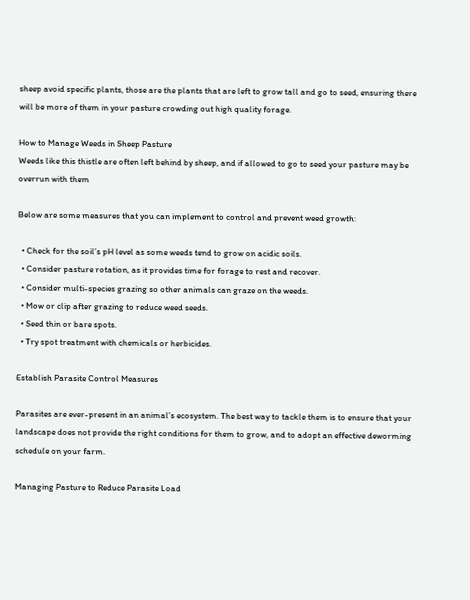sheep avoid specific plants, those are the plants that are left to grow tall and go to seed, ensuring there will be more of them in your pasture crowding out high quality forage.

How to Manage Weeds in Sheep Pasture
Weeds like this thistle are often left behind by sheep, and if allowed to go to seed your pasture may be overrun with them

Below are some measures that you can implement to control and prevent weed growth:

  • Check for the soil’s pH level as some weeds tend to grow on acidic soils.
  • Consider pasture rotation, as it provides time for forage to rest and recover.
  • Consider multi-species grazing so other animals can graze on the weeds.
  • Mow or clip after grazing to reduce weed seeds.
  • Seed thin or bare spots.
  • Try spot treatment with chemicals or herbicides.

Establish Parasite Control Measures

Parasites are ever-present in an animal’s ecosystem. The best way to tackle them is to ensure that your landscape does not provide the right conditions for them to grow, and to adopt an effective deworming schedule on your farm.

Managing Pasture to Reduce Parasite Load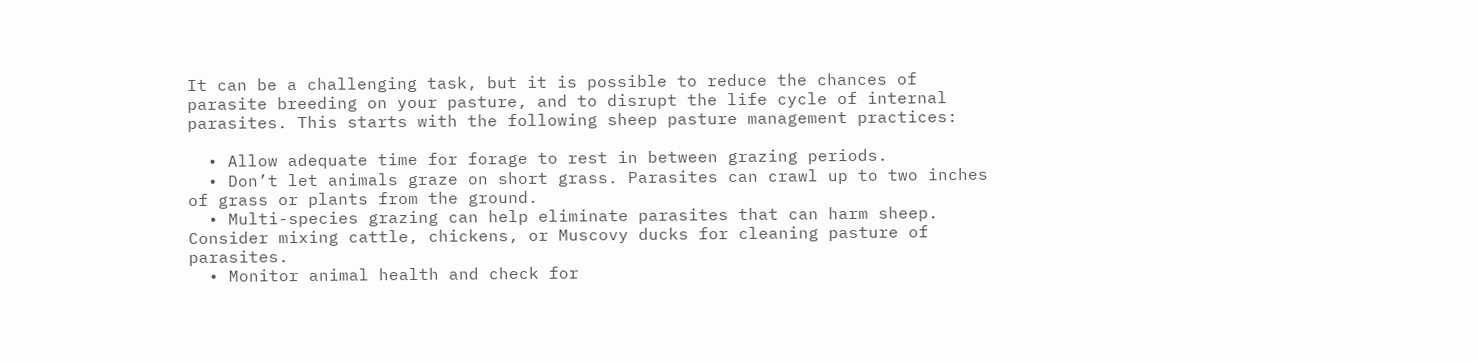It can be a challenging task, but it is possible to reduce the chances of parasite breeding on your pasture, and to disrupt the life cycle of internal parasites. This starts with the following sheep pasture management practices:

  • Allow adequate time for forage to rest in between grazing periods.
  • Don’t let animals graze on short grass. Parasites can crawl up to two inches of grass or plants from the ground.
  • Multi-species grazing can help eliminate parasites that can harm sheep. Consider mixing cattle, chickens, or Muscovy ducks for cleaning pasture of parasites.
  • Monitor animal health and check for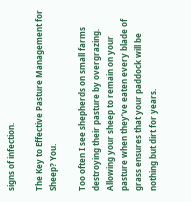signs of infection.

The Key to Effective Pasture Management for Sheep? You.

Too often I see shepherds on small farms destroying their pasture by overgrazing. Allowing your sheep to remain on your pasture when they’ve eaten every blade of grass ensures that your paddock will be nothing but dirt for years.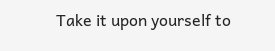Take it upon yourself to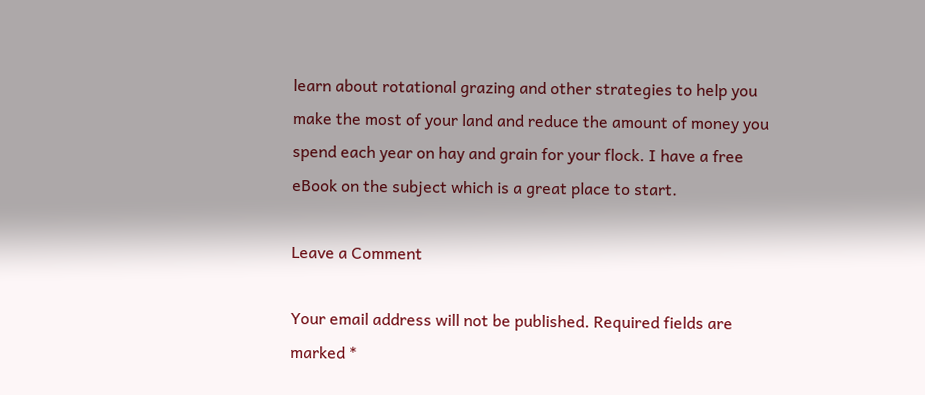learn about rotational grazing and other strategies to help you make the most of your land and reduce the amount of money you spend each year on hay and grain for your flock. I have a free eBook on the subject which is a great place to start.

Leave a Comment

Your email address will not be published. Required fields are marked *